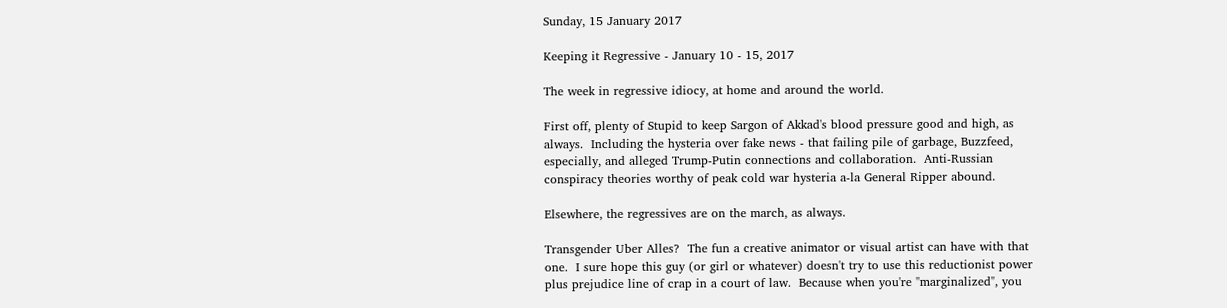Sunday, 15 January 2017

Keeping it Regressive - January 10 - 15, 2017

The week in regressive idiocy, at home and around the world.

First off, plenty of Stupid to keep Sargon of Akkad's blood pressure good and high, as always.  Including the hysteria over fake news - that failing pile of garbage, Buzzfeed, especially, and alleged Trump-Putin connections and collaboration.  Anti-Russian conspiracy theories worthy of peak cold war hysteria a-la General Ripper abound.

Elsewhere, the regressives are on the march, as always.

Transgender Uber Alles?  The fun a creative animator or visual artist can have with that one.  I sure hope this guy (or girl or whatever) doesn't try to use this reductionist power plus prejudice line of crap in a court of law.  Because when you're "marginalized", you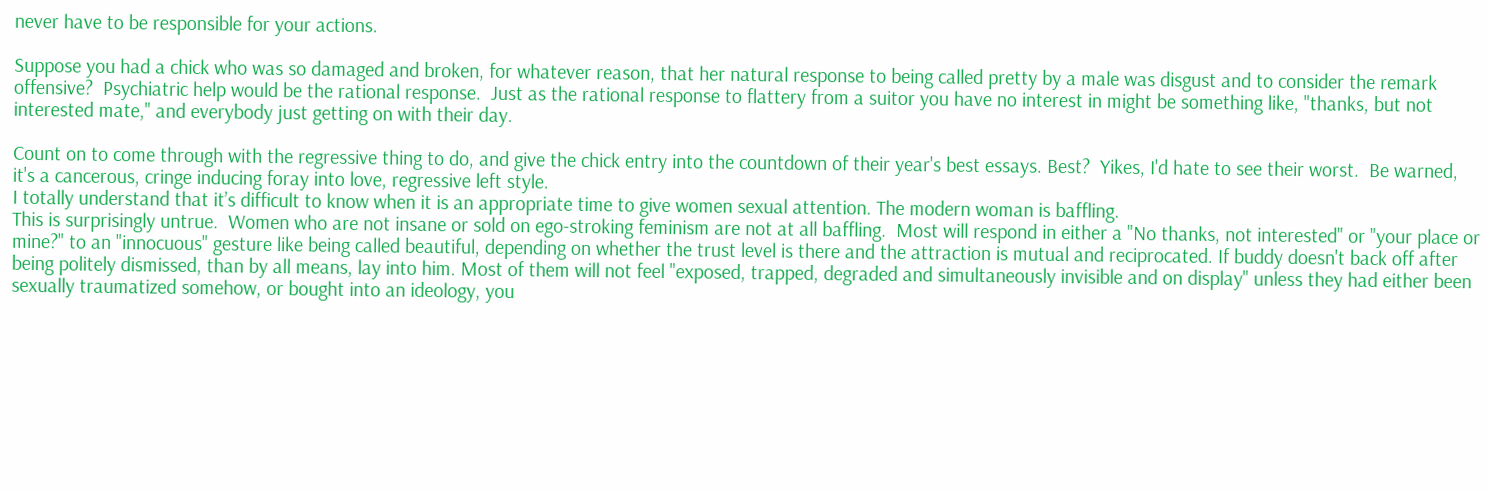never have to be responsible for your actions.

Suppose you had a chick who was so damaged and broken, for whatever reason, that her natural response to being called pretty by a male was disgust and to consider the remark offensive?  Psychiatric help would be the rational response.  Just as the rational response to flattery from a suitor you have no interest in might be something like, "thanks, but not interested mate," and everybody just getting on with their day.

Count on to come through with the regressive thing to do, and give the chick entry into the countdown of their year's best essays. Best?  Yikes, I'd hate to see their worst.  Be warned, it's a cancerous, cringe inducing foray into love, regressive left style.
I totally understand that it’s difficult to know when it is an appropriate time to give women sexual attention. The modern woman is baffling.
This is surprisingly untrue.  Women who are not insane or sold on ego-stroking feminism are not at all baffling.  Most will respond in either a "No thanks, not interested" or "your place or mine?" to an "innocuous" gesture like being called beautiful, depending on whether the trust level is there and the attraction is mutual and reciprocated. If buddy doesn't back off after being politely dismissed, than by all means, lay into him. Most of them will not feel "exposed, trapped, degraded and simultaneously invisible and on display" unless they had either been sexually traumatized somehow, or bought into an ideology, you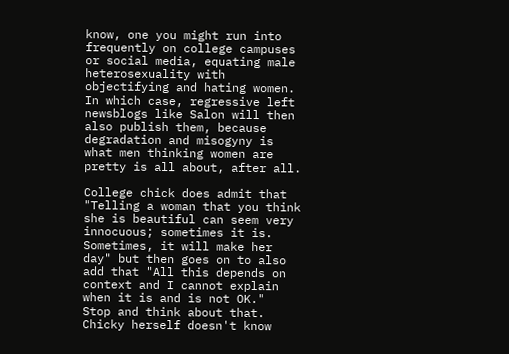know, one you might run into frequently on college campuses or social media, equating male heterosexuality with objectifying and hating women.  In which case, regressive left newsblogs like Salon will then also publish them, because degradation and misogyny is what men thinking women are pretty is all about, after all.

College chick does admit that "Telling a woman that you think she is beautiful can seem very innocuous; sometimes it is. Sometimes, it will make her day" but then goes on to also add that "All this depends on context and I cannot explain when it is and is not OK."  Stop and think about that.  Chicky herself doesn't know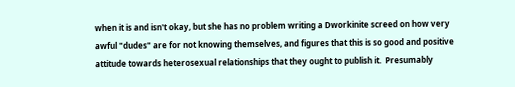when it is and isn't okay, but she has no problem writing a Dworkinite screed on how very awful "dudes" are for not knowing themselves, and figures that this is so good and positive attitude towards heterosexual relationships that they ought to publish it.  Presumably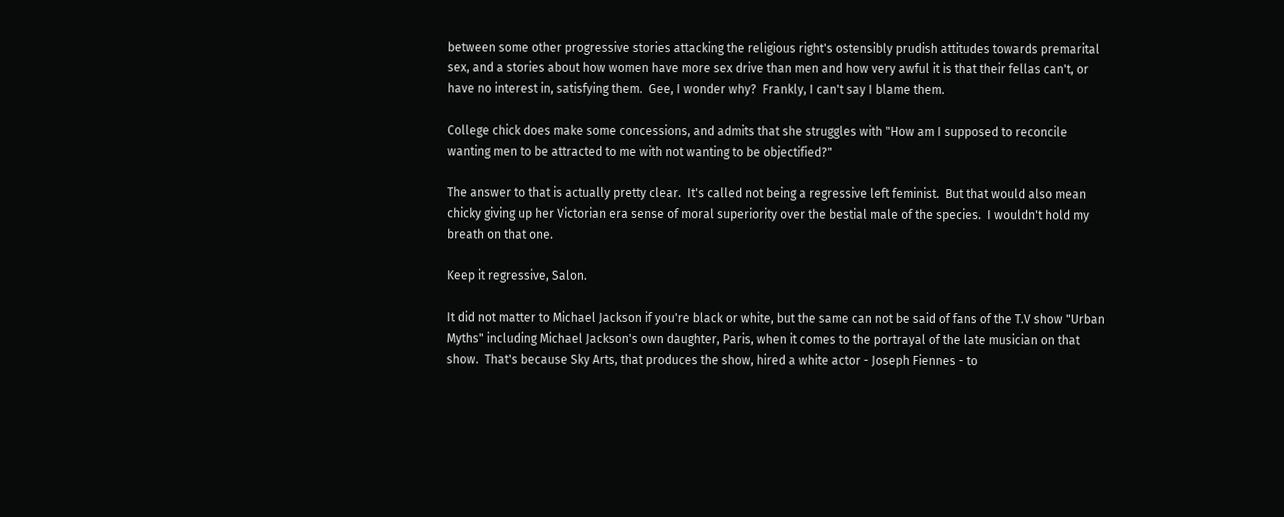between some other progressive stories attacking the religious right's ostensibly prudish attitudes towards premarital sex, and a stories about how women have more sex drive than men and how very awful it is that their fellas can't, or have no interest in, satisfying them.  Gee, I wonder why?  Frankly, I can't say I blame them.

College chick does make some concessions, and admits that she struggles with "How am I supposed to reconcile wanting men to be attracted to me with not wanting to be objectified?"

The answer to that is actually pretty clear.  It's called not being a regressive left feminist.  But that would also mean chicky giving up her Victorian era sense of moral superiority over the bestial male of the species.  I wouldn't hold my breath on that one.

Keep it regressive, Salon.

It did not matter to Michael Jackson if you're black or white, but the same can not be said of fans of the T.V show "Urban Myths" including Michael Jackson's own daughter, Paris, when it comes to the portrayal of the late musician on that show.  That's because Sky Arts, that produces the show, hired a white actor - Joseph Fiennes - to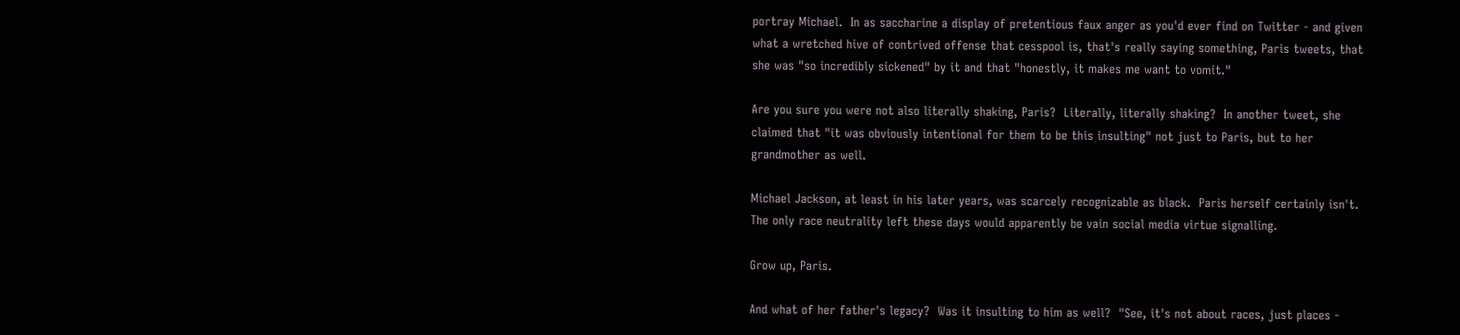portray Michael.  In as saccharine a display of pretentious faux anger as you'd ever find on Twitter - and given what a wretched hive of contrived offense that cesspool is, that's really saying something, Paris tweets, that she was "so incredibly sickened" by it and that "honestly, it makes me want to vomit."

Are you sure you were not also literally shaking, Paris?  Literally, literally shaking?  In another tweet, she claimed that "it was obviously intentional for them to be this insulting" not just to Paris, but to her grandmother as well.

Michael Jackson, at least in his later years, was scarcely recognizable as black.  Paris herself certainly isn't.  The only race neutrality left these days would apparently be vain social media virtue signalling.

Grow up, Paris.

And what of her father's legacy?  Was it insulting to him as well?  "See, it's not about races, just places -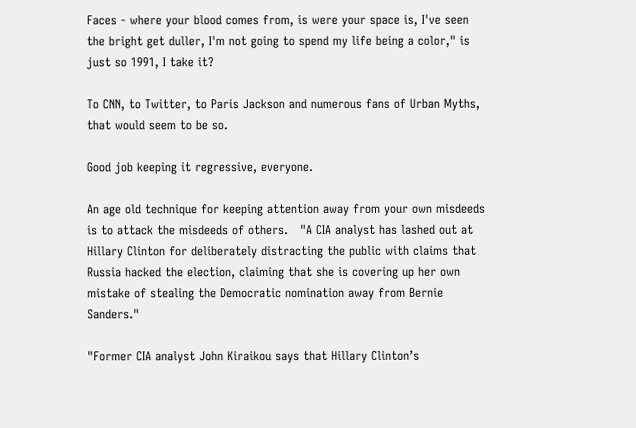Faces - where your blood comes from, is were your space is, I've seen the bright get duller, I'm not going to spend my life being a color," is just so 1991, I take it?

To CNN, to Twitter, to Paris Jackson and numerous fans of Urban Myths, that would seem to be so.

Good job keeping it regressive, everyone.

An age old technique for keeping attention away from your own misdeeds is to attack the misdeeds of others.   "A CIA analyst has lashed out at Hillary Clinton for deliberately distracting the public with claims that Russia hacked the election, claiming that she is covering up her own mistake of stealing the Democratic nomination away from Bernie Sanders."

"Former CIA analyst John Kiraikou says that Hillary Clinton’s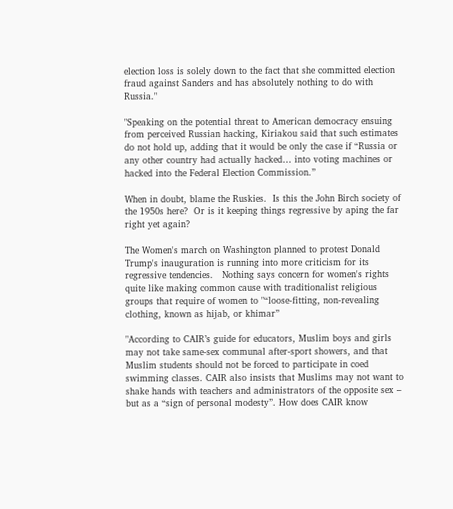election loss is solely down to the fact that she committed election fraud against Sanders and has absolutely nothing to do with Russia."

"Speaking on the potential threat to American democracy ensuing from perceived Russian hacking, Kiriakou said that such estimates do not hold up, adding that it would be only the case if “Russia or any other country had actually hacked… into voting machines or hacked into the Federal Election Commission.”

When in doubt, blame the Ruskies.  Is this the John Birch society of the 1950s here?  Or is it keeping things regressive by aping the far right yet again?

The Women's march on Washington planned to protest Donald Trump's inauguration is running into more criticism for its regressive tendencies.   Nothing says concern for women's rights quite like making common cause with traditionalist religious groups that require of women to "“loose-fitting, non-revealing clothing, known as hijab, or khimar”

"According to CAIR’s guide for educators, Muslim boys and girls may not take same-sex communal after-sport showers, and that Muslim students should not be forced to participate in coed swimming classes. CAIR also insists that Muslims may not want to shake hands with teachers and administrators of the opposite sex – but as a “sign of personal modesty”. How does CAIR know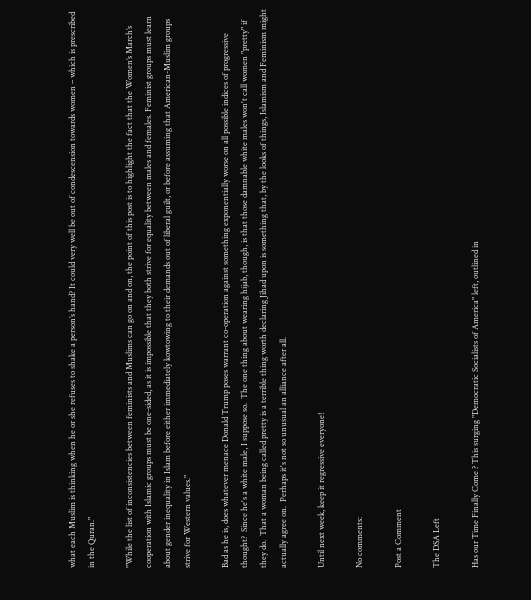what each Muslim is thinking when he or she refuses to shake a person’s hand? It could very well be out of condescension towards women – which is prescribed in the Quran."

"While the list of inconsistencies between feminists and Muslims can go on and on, the point of this post is to highlight the fact that the Women’s March’s cooperation with Islamic groups must be one-sided, as it is impossible that they both strive for equality between males and females. Feminist groups must learn about gender inequality in Islam before either immediately kowtowing to their demands out of liberal guilt, or before assuming that American-Muslim groups strive for Western values."

Bad as he is, does whatever menace Donald Trump poses warrant co-operation against something exponentially worse on all possible indices of progressive thought?  Since he's a white male, I suppose so.  The one thing about wearing hijab, though, is that those damnable white males won't call women "pretty" if they do.  That a woman being called pretty is a terrible thing worth declaring Jihad upon is something that, by the looks of things, Islamism and Feminism might actually agree on.  Perhaps it's not so unusual an alliance after all.

Until next week, keep it regressive everyone!

No comments:

Post a Comment

The DSA Left

Has our Time Finally Come ? This surging "Democratic Socialists of America" left, outlined in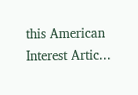this American Interest Artic...